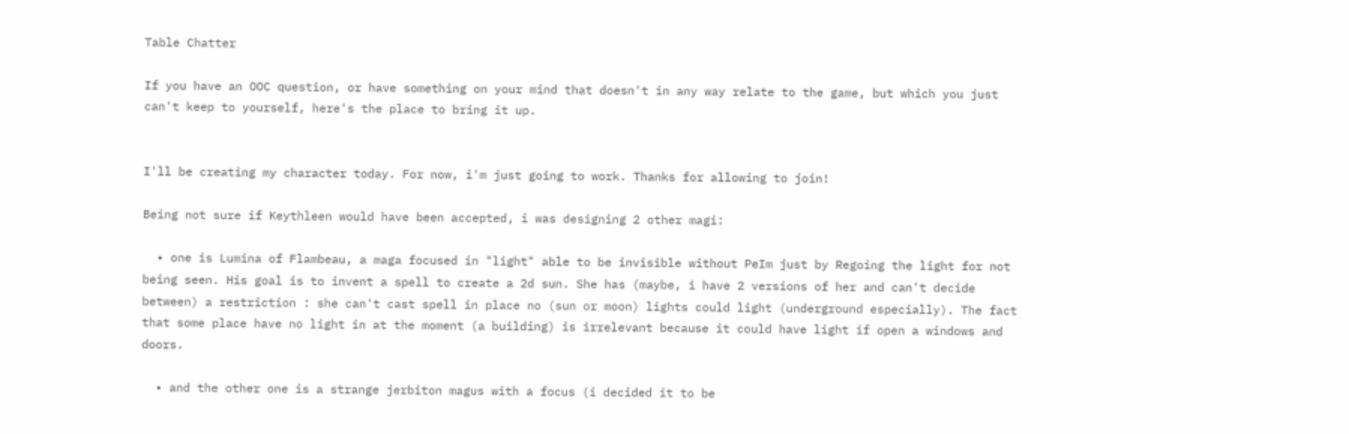Table Chatter

If you have an OOC question, or have something on your mind that doesn't in any way relate to the game, but which you just can't keep to yourself, here's the place to bring it up.


I'll be creating my character today. For now, i'm just going to work. Thanks for allowing to join!

Being not sure if Keythleen would have been accepted, i was designing 2 other magi:

  • one is Lumina of Flambeau, a maga focused in "light" able to be invisible without PeIm just by Regoing the light for not being seen. His goal is to invent a spell to create a 2d sun. She has (maybe, i have 2 versions of her and can't decide between) a restriction : she can't cast spell in place no (sun or moon) lights could light (underground especially). The fact that some place have no light in at the moment (a building) is irrelevant because it could have light if open a windows and doors.

  • and the other one is a strange jerbiton magus with a focus (i decided it to be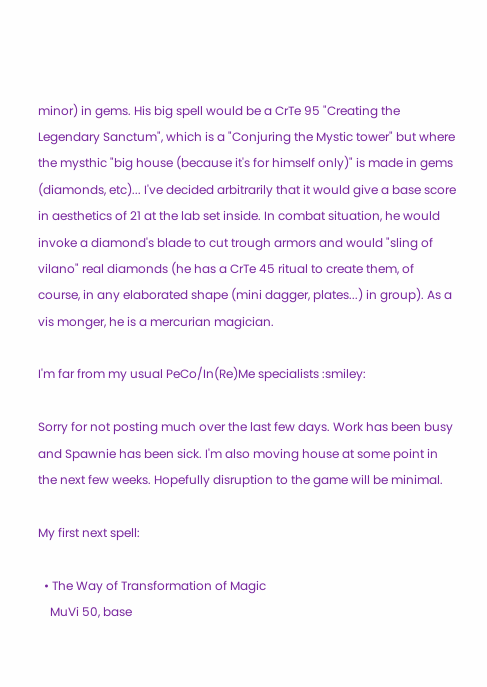minor) in gems. His big spell would be a CrTe 95 "Creating the Legendary Sanctum", which is a "Conjuring the Mystic tower" but where the mysthic "big house (because it's for himself only)" is made in gems (diamonds, etc)... I've decided arbitrarily that it would give a base score in aesthetics of 21 at the lab set inside. In combat situation, he would invoke a diamond's blade to cut trough armors and would "sling of vilano" real diamonds (he has a CrTe 45 ritual to create them, of course, in any elaborated shape (mini dagger, plates...) in group). As a vis monger, he is a mercurian magician.

I'm far from my usual PeCo/In(Re)Me specialists :smiley:

Sorry for not posting much over the last few days. Work has been busy and Spawnie has been sick. I'm also moving house at some point in the next few weeks. Hopefully disruption to the game will be minimal.

My first next spell:

  • The Way of Transformation of Magic
    MuVi 50, base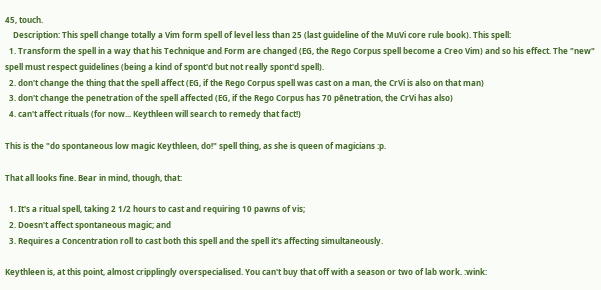45, touch.
    Description: This spell change totally a Vim form spell of level less than 25 (last guideline of the MuVi core rule book). This spell:
  1. Transform the spell in a way that his Technique and Form are changed (EG, the Rego Corpus spell become a Creo Vim) and so his effect. The "new" spell must respect guidelines (being a kind of spont'd but not really spont'd spell).
  2. don't change the thing that the spell affect (EG, if the Rego Corpus spell was cast on a man, the CrVi is also on that man)
  3. don't change the penetration of the spell affected (EG, if the Rego Corpus has 70 pênetration, the CrVi has also)
  4. can't affect rituals (for now... Keythleen will search to remedy that fact!)

This is the "do spontaneous low magic Keythleen, do!" spell thing, as she is queen of magicians :p.

That all looks fine. Bear in mind, though, that:

  1. It's a ritual spell, taking 2 1/2 hours to cast and requiring 10 pawns of vis;
  2. Doesn't affect spontaneous magic; and
  3. Requires a Concentration roll to cast both this spell and the spell it's affecting simultaneously.

Keythleen is, at this point, almost cripplingly overspecialised. You can't buy that off with a season or two of lab work. :wink: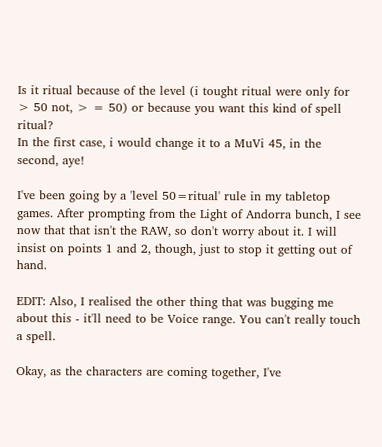Is it ritual because of the level (i tought ritual were only for > 50 not, > = 50) or because you want this kind of spell ritual?
In the first case, i would change it to a MuVi 45, in the second, aye!

I've been going by a 'level 50=ritual' rule in my tabletop games. After prompting from the Light of Andorra bunch, I see now that that isn't the RAW, so don't worry about it. I will insist on points 1 and 2, though, just to stop it getting out of hand.

EDIT: Also, I realised the other thing that was bugging me about this - it'll need to be Voice range. You can't really touch a spell.

Okay, as the characters are coming together, I've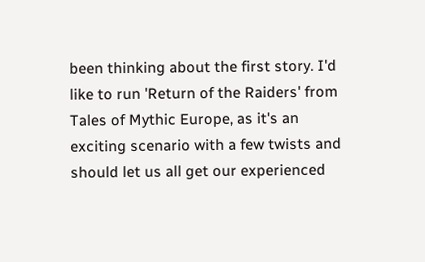been thinking about the first story. I'd like to run 'Return of the Raiders' from Tales of Mythic Europe, as it's an exciting scenario with a few twists and should let us all get our experienced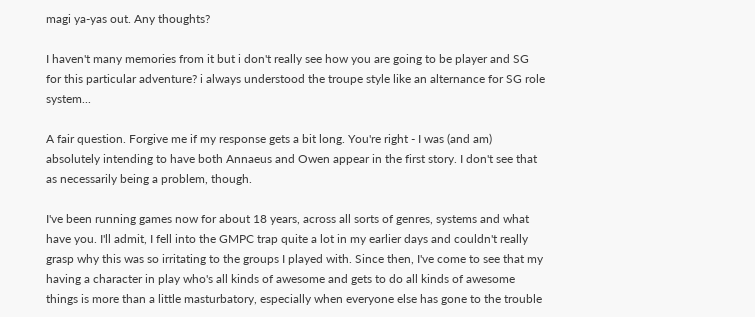magi ya-yas out. Any thoughts?

I haven't many memories from it but i don't really see how you are going to be player and SG for this particular adventure? i always understood the troupe style like an alternance for SG role system...

A fair question. Forgive me if my response gets a bit long. You're right - I was (and am) absolutely intending to have both Annaeus and Owen appear in the first story. I don't see that as necessarily being a problem, though.

I've been running games now for about 18 years, across all sorts of genres, systems and what have you. I'll admit, I fell into the GMPC trap quite a lot in my earlier days and couldn't really grasp why this was so irritating to the groups I played with. Since then, I've come to see that my having a character in play who's all kinds of awesome and gets to do all kinds of awesome things is more than a little masturbatory, especially when everyone else has gone to the trouble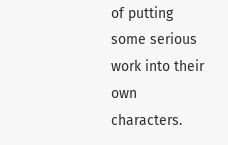of putting some serious work into their own characters.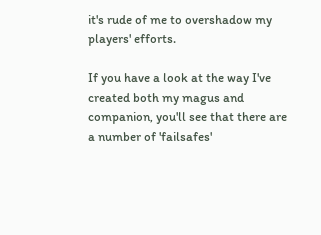it's rude of me to overshadow my players' efforts.

If you have a look at the way I've created both my magus and companion, you'll see that there are a number of 'failsafes'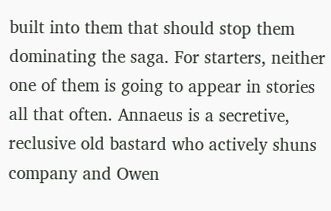built into them that should stop them dominating the saga. For starters, neither one of them is going to appear in stories all that often. Annaeus is a secretive, reclusive old bastard who actively shuns company and Owen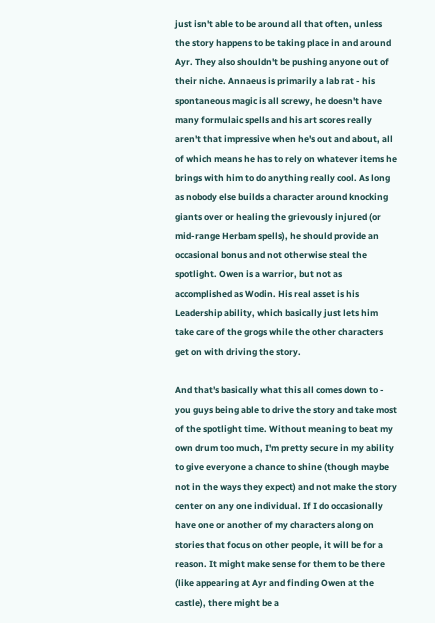just isn't able to be around all that often, unless the story happens to be taking place in and around Ayr. They also shouldn't be pushing anyone out of their niche. Annaeus is primarily a lab rat - his spontaneous magic is all screwy, he doesn't have many formulaic spells and his art scores really aren't that impressive when he's out and about, all of which means he has to rely on whatever items he brings with him to do anything really cool. As long as nobody else builds a character around knocking giants over or healing the grievously injured (or mid-range Herbam spells), he should provide an occasional bonus and not otherwise steal the spotlight. Owen is a warrior, but not as accomplished as Wodin. His real asset is his Leadership ability, which basically just lets him take care of the grogs while the other characters get on with driving the story.

And that's basically what this all comes down to - you guys being able to drive the story and take most of the spotlight time. Without meaning to beat my own drum too much, I'm pretty secure in my ability to give everyone a chance to shine (though maybe not in the ways they expect) and not make the story center on any one individual. If I do occasionally have one or another of my characters along on stories that focus on other people, it will be for a reason. It might make sense for them to be there (like appearing at Ayr and finding Owen at the castle), there might be a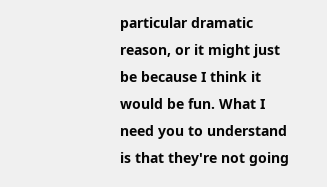particular dramatic reason, or it might just be because I think it would be fun. What I need you to understand is that they're not going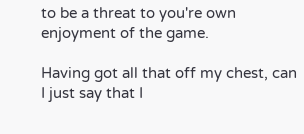to be a threat to you're own enjoyment of the game.

Having got all that off my chest, can I just say that I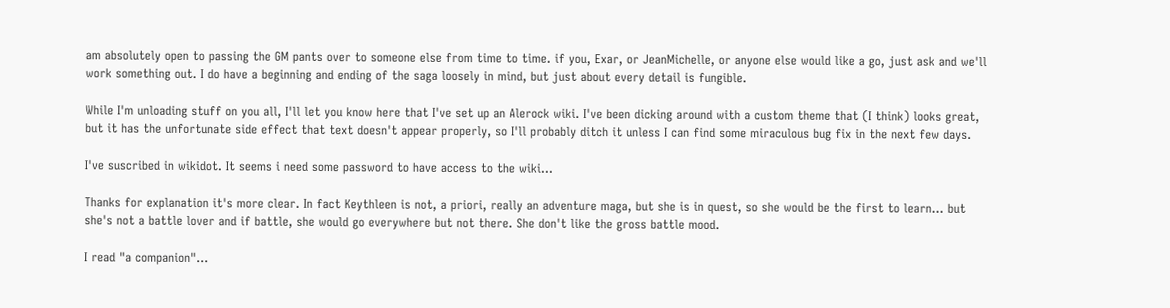am absolutely open to passing the GM pants over to someone else from time to time. if you, Exar, or JeanMichelle, or anyone else would like a go, just ask and we'll work something out. I do have a beginning and ending of the saga loosely in mind, but just about every detail is fungible.

While I'm unloading stuff on you all, I'll let you know here that I've set up an Alerock wiki. I've been dicking around with a custom theme that (I think) looks great, but it has the unfortunate side effect that text doesn't appear properly, so I'll probably ditch it unless I can find some miraculous bug fix in the next few days.

I've suscribed in wikidot. It seems i need some password to have access to the wiki...

Thanks for explanation it's more clear. In fact Keythleen is not, a priori, really an adventure maga, but she is in quest, so she would be the first to learn... but she's not a battle lover and if battle, she would go everywhere but not there. She don't like the gross battle mood.

I read "a companion"...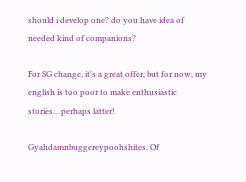should i develop one? do you have idea of needed kind of companions?

For SG change, it's a great offer, but for now, my english is too poor to make enthusiastic stories... perhaps latter!

Gyahdamnbuggereypoohshites. Of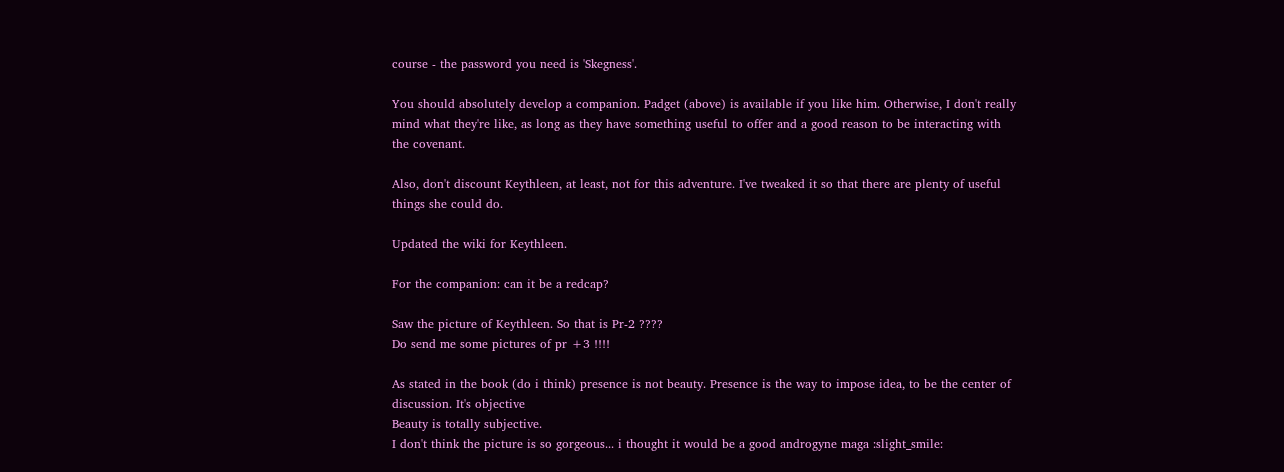course - the password you need is 'Skegness'.

You should absolutely develop a companion. Padget (above) is available if you like him. Otherwise, I don't really mind what they're like, as long as they have something useful to offer and a good reason to be interacting with the covenant.

Also, don't discount Keythleen, at least, not for this adventure. I've tweaked it so that there are plenty of useful things she could do.

Updated the wiki for Keythleen.

For the companion: can it be a redcap?

Saw the picture of Keythleen. So that is Pr-2 ????
Do send me some pictures of pr +3 !!!!

As stated in the book (do i think) presence is not beauty. Presence is the way to impose idea, to be the center of discussion. It's objective
Beauty is totally subjective.
I don't think the picture is so gorgeous... i thought it would be a good androgyne maga :slight_smile: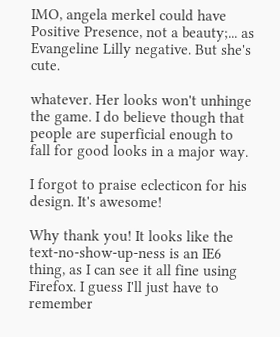IMO, angela merkel could have Positive Presence, not a beauty;... as Evangeline Lilly negative. But she's cute.

whatever. Her looks won't unhinge the game. I do believe though that people are superficial enough to fall for good looks in a major way.

I forgot to praise eclecticon for his design. It's awesome!

Why thank you! It looks like the text-no-show-up-ness is an IE6 thing, as I can see it all fine using Firefox. I guess I'll just have to remember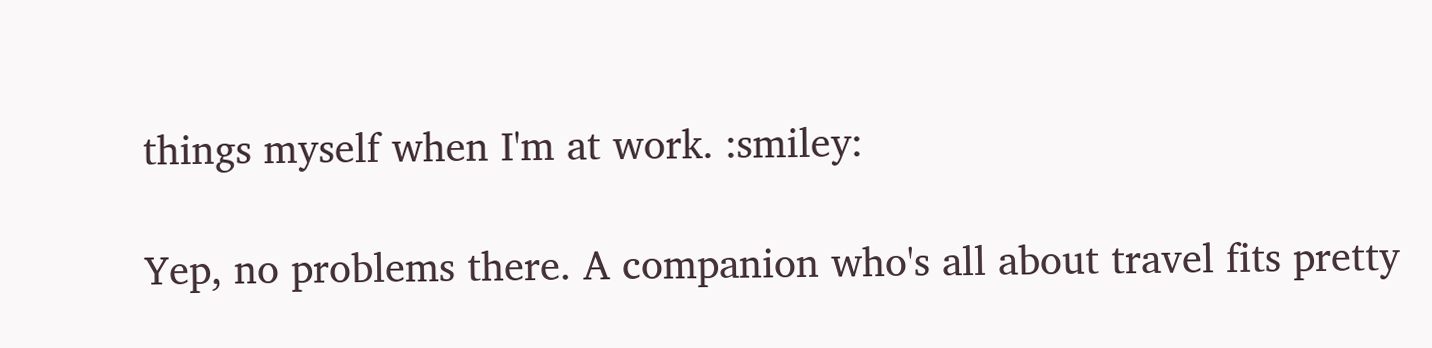things myself when I'm at work. :smiley:

Yep, no problems there. A companion who's all about travel fits pretty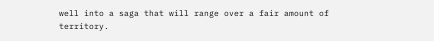well into a saga that will range over a fair amount of territory.